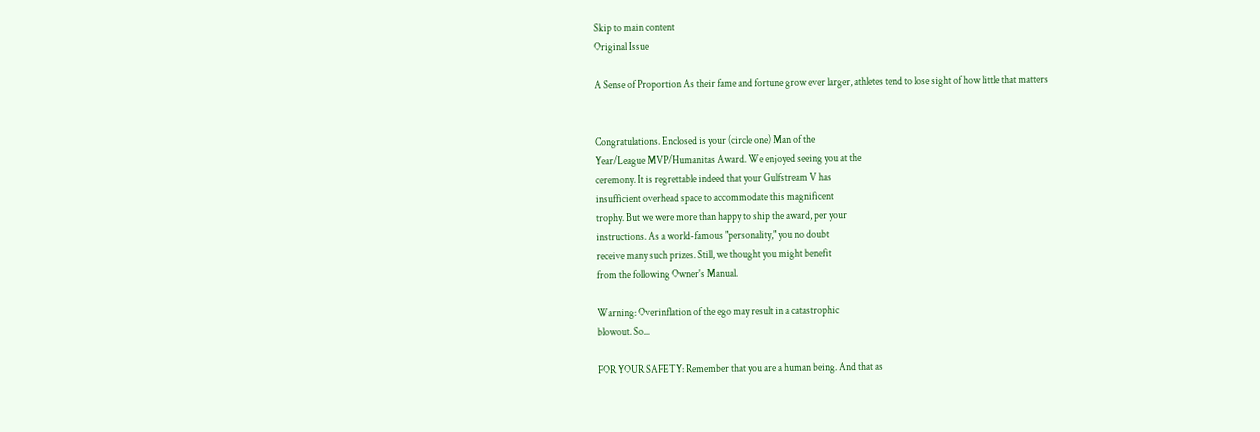Skip to main content
Original Issue

A Sense of Proportion As their fame and fortune grow ever larger, athletes tend to lose sight of how little that matters


Congratulations. Enclosed is your (circle one) Man of the
Year/League MVP/Humanitas Award. We enjoyed seeing you at the
ceremony. It is regrettable indeed that your Gulfstream V has
insufficient overhead space to accommodate this magnificent
trophy. But we were more than happy to ship the award, per your
instructions. As a world-famous "personality," you no doubt
receive many such prizes. Still, we thought you might benefit
from the following Owner's Manual.

Warning: Overinflation of the ego may result in a catastrophic
blowout. So...

FOR YOUR SAFETY: Remember that you are a human being. And that as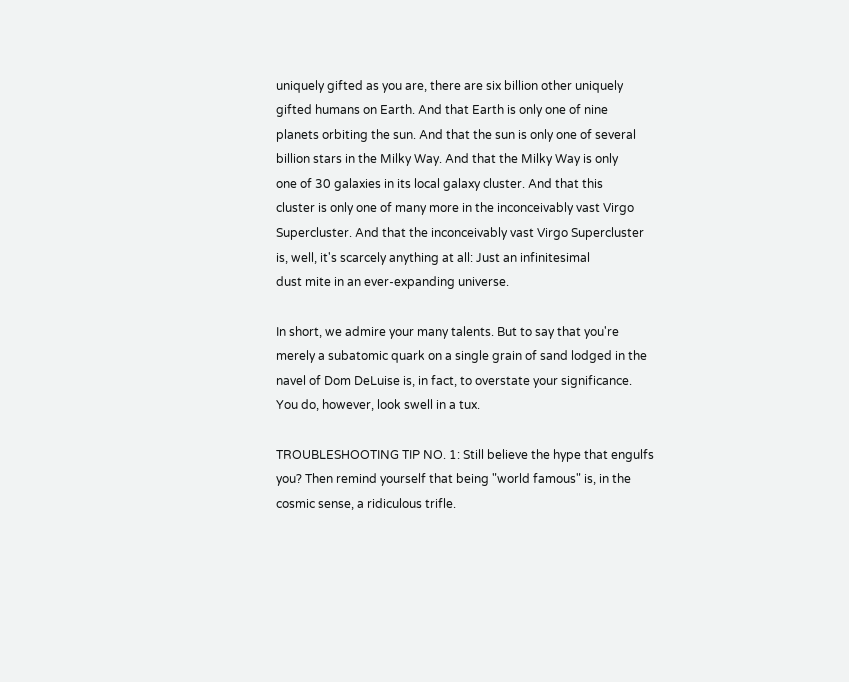uniquely gifted as you are, there are six billion other uniquely
gifted humans on Earth. And that Earth is only one of nine
planets orbiting the sun. And that the sun is only one of several
billion stars in the Milky Way. And that the Milky Way is only
one of 30 galaxies in its local galaxy cluster. And that this
cluster is only one of many more in the inconceivably vast Virgo
Supercluster. And that the inconceivably vast Virgo Supercluster
is, well, it's scarcely anything at all: Just an infinitesimal
dust mite in an ever-expanding universe.

In short, we admire your many talents. But to say that you're
merely a subatomic quark on a single grain of sand lodged in the
navel of Dom DeLuise is, in fact, to overstate your significance.
You do, however, look swell in a tux.

TROUBLESHOOTING TIP NO. 1: Still believe the hype that engulfs
you? Then remind yourself that being "world famous" is, in the
cosmic sense, a ridiculous trifle.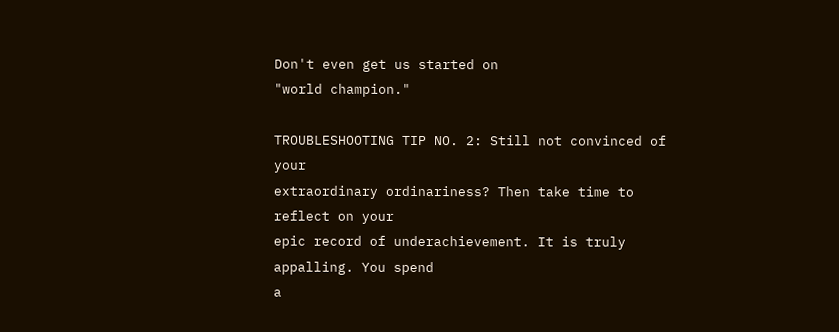Don't even get us started on
"world champion."

TROUBLESHOOTING TIP NO. 2: Still not convinced of your
extraordinary ordinariness? Then take time to reflect on your
epic record of underachievement. It is truly appalling. You spend
a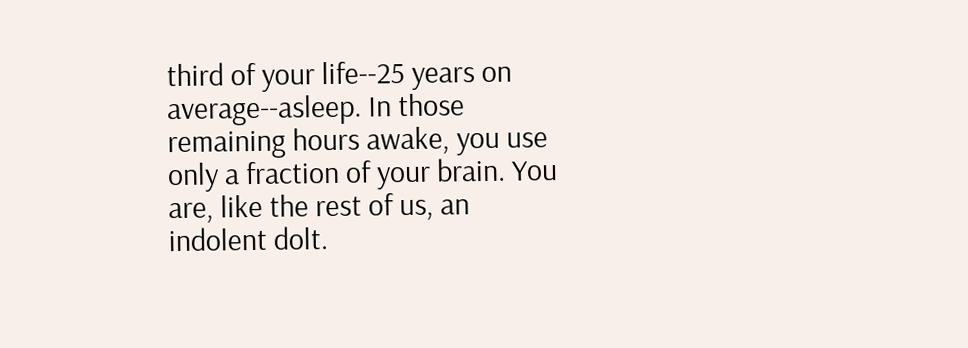third of your life--25 years on average--asleep. In those
remaining hours awake, you use only a fraction of your brain. You
are, like the rest of us, an indolent dolt.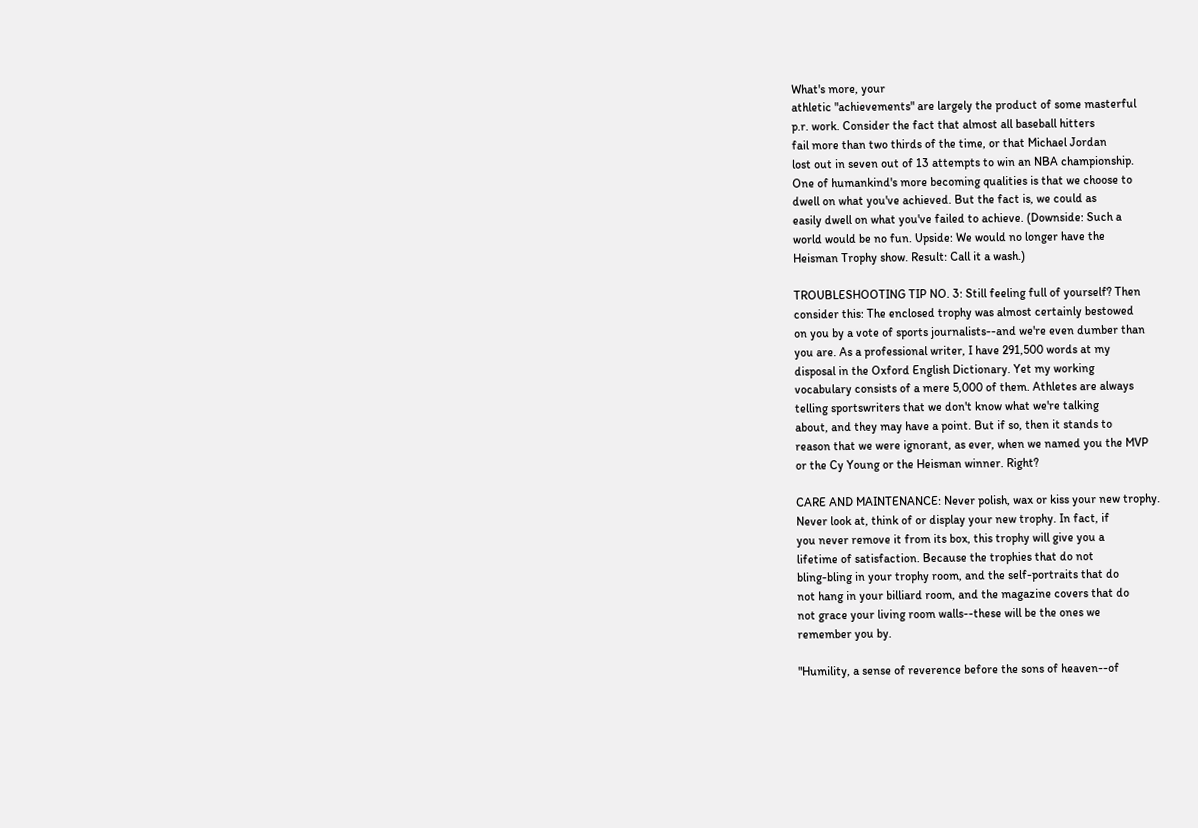What's more, your
athletic "achievements" are largely the product of some masterful
p.r. work. Consider the fact that almost all baseball hitters
fail more than two thirds of the time, or that Michael Jordan
lost out in seven out of 13 attempts to win an NBA championship.
One of humankind's more becoming qualities is that we choose to
dwell on what you've achieved. But the fact is, we could as
easily dwell on what you've failed to achieve. (Downside: Such a
world would be no fun. Upside: We would no longer have the
Heisman Trophy show. Result: Call it a wash.)

TROUBLESHOOTING TIP NO. 3: Still feeling full of yourself? Then
consider this: The enclosed trophy was almost certainly bestowed
on you by a vote of sports journalists--and we're even dumber than
you are. As a professional writer, I have 291,500 words at my
disposal in the Oxford English Dictionary. Yet my working
vocabulary consists of a mere 5,000 of them. Athletes are always
telling sportswriters that we don't know what we're talking
about, and they may have a point. But if so, then it stands to
reason that we were ignorant, as ever, when we named you the MVP
or the Cy Young or the Heisman winner. Right?

CARE AND MAINTENANCE: Never polish, wax or kiss your new trophy.
Never look at, think of or display your new trophy. In fact, if
you never remove it from its box, this trophy will give you a
lifetime of satisfaction. Because the trophies that do not
bling-bling in your trophy room, and the self-portraits that do
not hang in your billiard room, and the magazine covers that do
not grace your living room walls--these will be the ones we
remember you by.

"Humility, a sense of reverence before the sons of heaven--of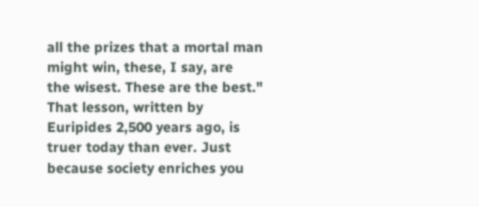all the prizes that a mortal man might win, these, I say, are
the wisest. These are the best." That lesson, written by
Euripides 2,500 years ago, is truer today than ever. Just
because society enriches you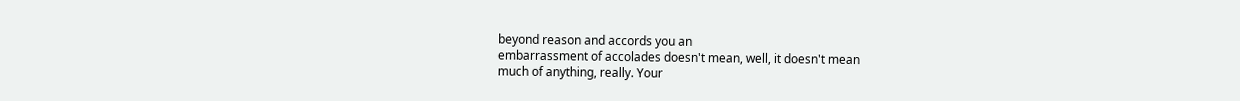beyond reason and accords you an
embarrassment of accolades doesn't mean, well, it doesn't mean
much of anything, really. Your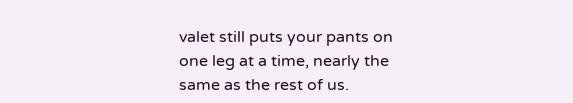valet still puts your pants on
one leg at a time, nearly the same as the rest of us.